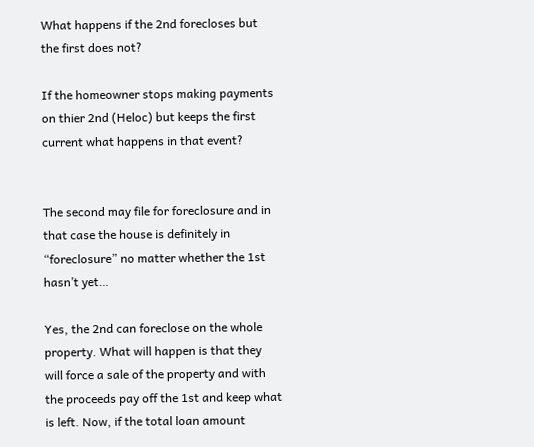What happens if the 2nd forecloses but the first does not?

If the homeowner stops making payments on thier 2nd (Heloc) but keeps the first current what happens in that event?


The second may file for foreclosure and in that case the house is definitely in “foreclosure” no matter whether the 1st hasn’t yet…

Yes, the 2nd can foreclose on the whole property. What will happen is that they will force a sale of the property and with the proceeds pay off the 1st and keep what is left. Now, if the total loan amount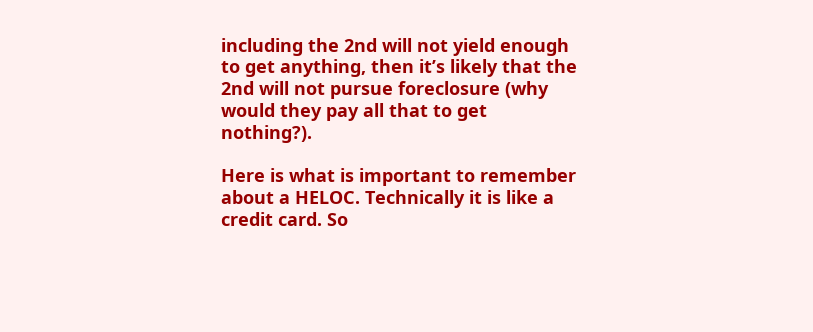including the 2nd will not yield enough to get anything, then it’s likely that the 2nd will not pursue foreclosure (why would they pay all that to get nothing?).

Here is what is important to remember about a HELOC. Technically it is like a credit card. So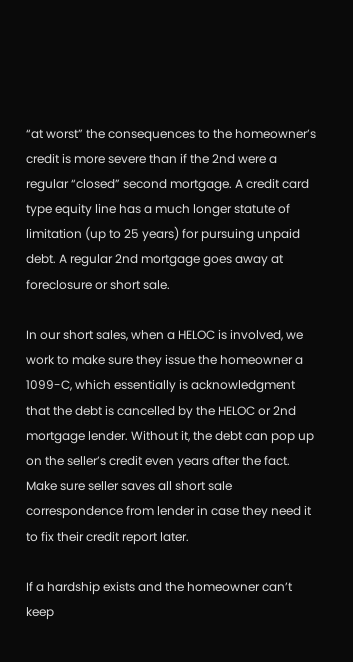“at worst” the consequences to the homeowner’s credit is more severe than if the 2nd were a regular “closed” second mortgage. A credit card type equity line has a much longer statute of limitation (up to 25 years) for pursuing unpaid debt. A regular 2nd mortgage goes away at foreclosure or short sale.

In our short sales, when a HELOC is involved, we work to make sure they issue the homeowner a 1099-C, which essentially is acknowledgment that the debt is cancelled by the HELOC or 2nd mortgage lender. Without it, the debt can pop up on the seller’s credit even years after the fact. Make sure seller saves all short sale correspondence from lender in case they need it to fix their credit report later.

If a hardship exists and the homeowner can’t keep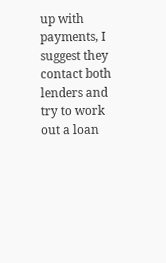up with payments, I suggest they contact both lenders and try to work out a loan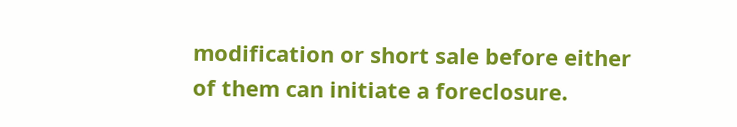modification or short sale before either of them can initiate a foreclosure.